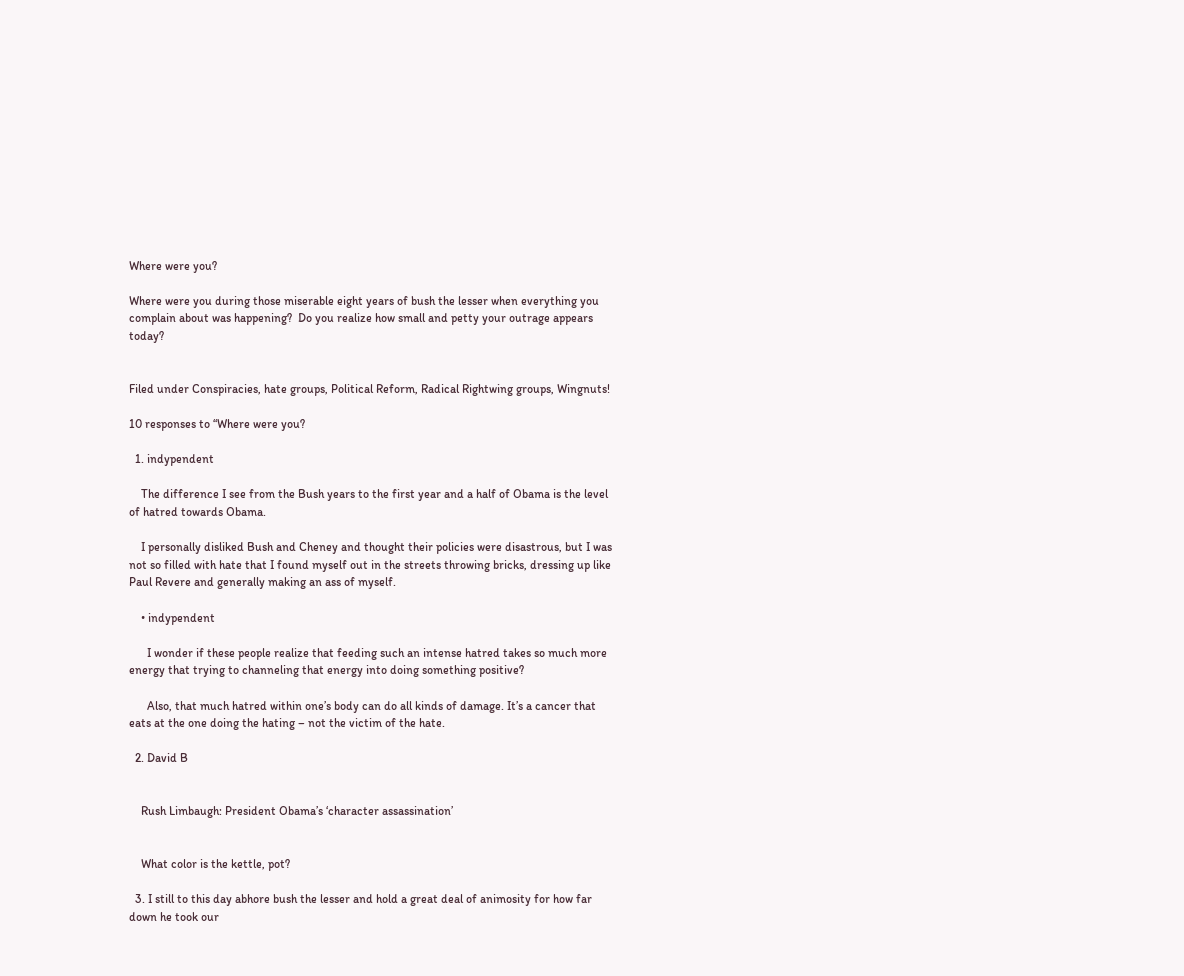Where were you?

Where were you during those miserable eight years of bush the lesser when everything you complain about was happening?  Do you realize how small and petty your outrage appears today?


Filed under Conspiracies, hate groups, Political Reform, Radical Rightwing groups, Wingnuts!

10 responses to “Where were you?

  1. indypendent

    The difference I see from the Bush years to the first year and a half of Obama is the level of hatred towards Obama.

    I personally disliked Bush and Cheney and thought their policies were disastrous, but I was not so filled with hate that I found myself out in the streets throwing bricks, dressing up like Paul Revere and generally making an ass of myself.

    • indypendent

      I wonder if these people realize that feeding such an intense hatred takes so much more energy that trying to channeling that energy into doing something positive?

      Also, that much hatred within one’s body can do all kinds of damage. It’s a cancer that eats at the one doing the hating – not the victim of the hate.

  2. David B


    Rush Limbaugh: President Obama’s ‘character assassination’


    What color is the kettle, pot?

  3. I still to this day abhore bush the lesser and hold a great deal of animosity for how far down he took our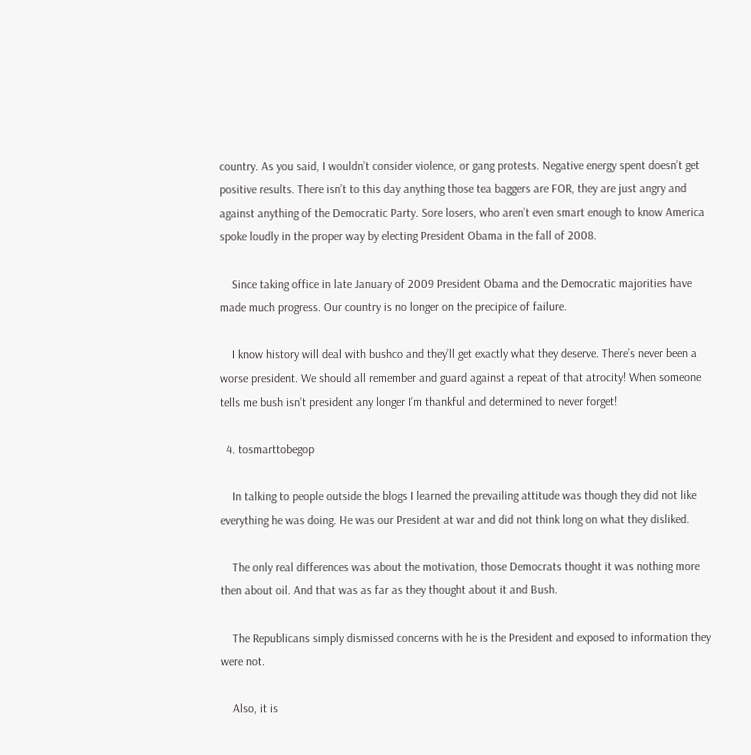country. As you said, I wouldn’t consider violence, or gang protests. Negative energy spent doesn’t get positive results. There isn’t to this day anything those tea baggers are FOR, they are just angry and against anything of the Democratic Party. Sore losers, who aren’t even smart enough to know America spoke loudly in the proper way by electing President Obama in the fall of 2008.

    Since taking office in late January of 2009 President Obama and the Democratic majorities have made much progress. Our country is no longer on the precipice of failure.

    I know history will deal with bushco and they’ll get exactly what they deserve. There’s never been a worse president. We should all remember and guard against a repeat of that atrocity! When someone tells me bush isn’t president any longer I’m thankful and determined to never forget!

  4. tosmarttobegop

    In talking to people outside the blogs I learned the prevailing attitude was though they did not like everything he was doing. He was our President at war and did not think long on what they disliked.

    The only real differences was about the motivation, those Democrats thought it was nothing more then about oil. And that was as far as they thought about it and Bush.

    The Republicans simply dismissed concerns with he is the President and exposed to information they were not.

    Also, it is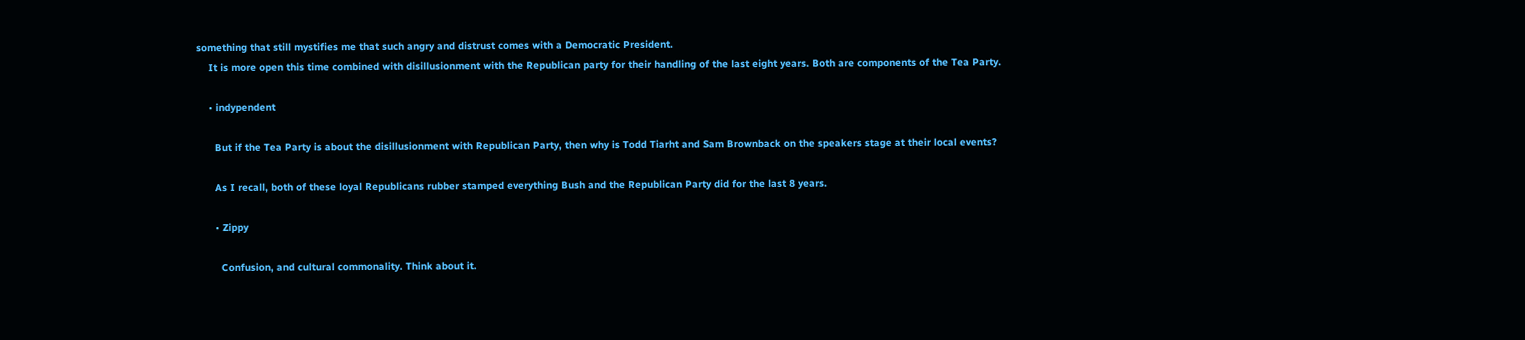something that still mystifies me that such angry and distrust comes with a Democratic President.
    It is more open this time combined with disillusionment with the Republican party for their handling of the last eight years. Both are components of the Tea Party.

    • indypendent

      But if the Tea Party is about the disillusionment with Republican Party, then why is Todd Tiarht and Sam Brownback on the speakers stage at their local events?

      As I recall, both of these loyal Republicans rubber stamped everything Bush and the Republican Party did for the last 8 years.

      • Zippy

        Confusion, and cultural commonality. Think about it.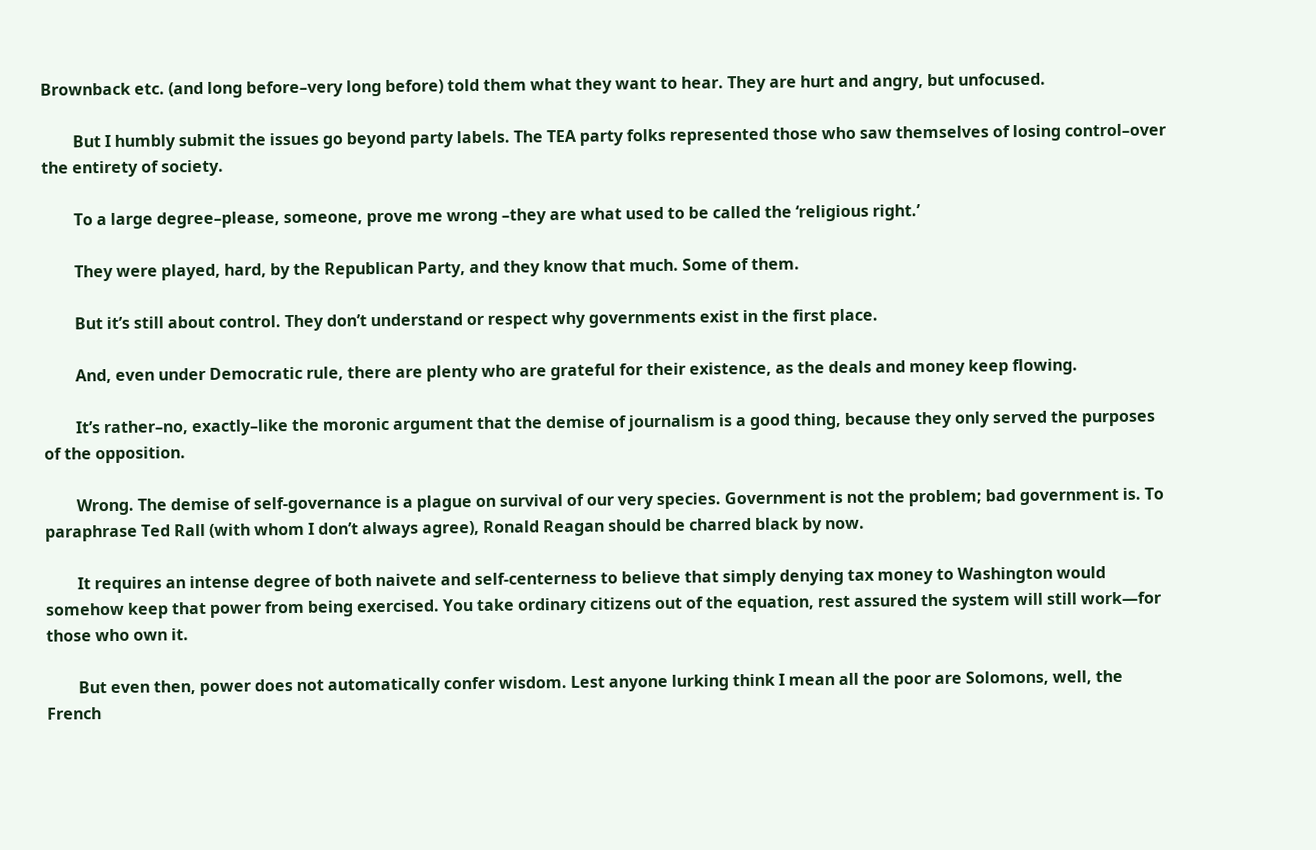Brownback etc. (and long before–very long before) told them what they want to hear. They are hurt and angry, but unfocused.

        But I humbly submit the issues go beyond party labels. The TEA party folks represented those who saw themselves of losing control–over the entirety of society.

        To a large degree–please, someone, prove me wrong –they are what used to be called the ‘religious right.’

        They were played, hard, by the Republican Party, and they know that much. Some of them.

        But it’s still about control. They don’t understand or respect why governments exist in the first place.

        And, even under Democratic rule, there are plenty who are grateful for their existence, as the deals and money keep flowing.

        It’s rather–no, exactly–like the moronic argument that the demise of journalism is a good thing, because they only served the purposes of the opposition.

        Wrong. The demise of self-governance is a plague on survival of our very species. Government is not the problem; bad government is. To paraphrase Ted Rall (with whom I don’t always agree), Ronald Reagan should be charred black by now.

        It requires an intense degree of both naivete and self-centerness to believe that simply denying tax money to Washington would somehow keep that power from being exercised. You take ordinary citizens out of the equation, rest assured the system will still work—for those who own it.

        But even then, power does not automatically confer wisdom. Lest anyone lurking think I mean all the poor are Solomons, well, the French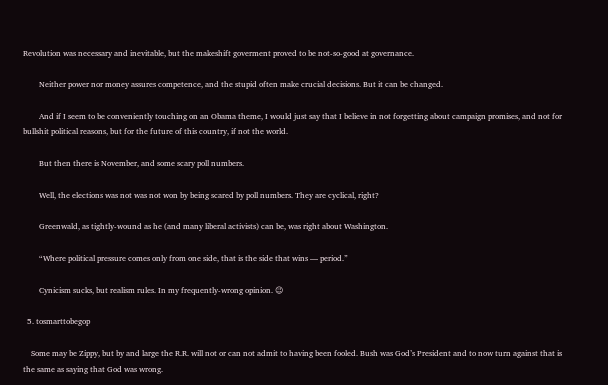Revolution was necessary and inevitable, but the makeshift goverment proved to be not-so-good at governance.

        Neither power nor money assures competence, and the stupid often make crucial decisions. But it can be changed.

        And if I seem to be conveniently touching on an Obama theme, I would just say that I believe in not forgetting about campaign promises, and not for bullshit political reasons, but for the future of this country, if not the world.

        But then there is November, and some scary poll numbers.

        Well, the elections was not was not won by being scared by poll numbers. They are cyclical, right?

        Greenwald, as tightly-wound as he (and many liberal activists) can be, was right about Washington.

        “Where political pressure comes only from one side, that is the side that wins — period.”

        Cynicism sucks, but realism rules. In my frequently-wrong opinion. 😉

  5. tosmarttobegop

    Some may be Zippy, but by and large the R.R. will not or can not admit to having been fooled. Bush was God’s President and to now turn against that is the same as saying that God was wrong.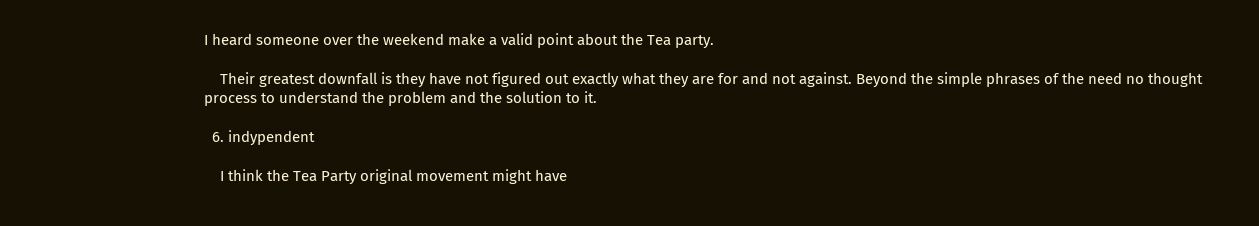I heard someone over the weekend make a valid point about the Tea party.

    Their greatest downfall is they have not figured out exactly what they are for and not against. Beyond the simple phrases of the need no thought process to understand the problem and the solution to it.

  6. indypendent

    I think the Tea Party original movement might have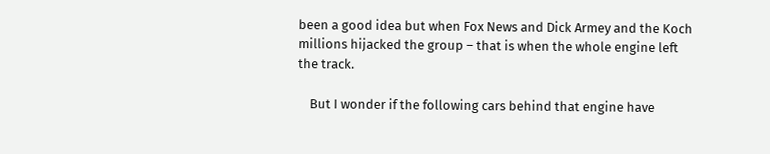been a good idea but when Fox News and Dick Armey and the Koch millions hijacked the group – that is when the whole engine left the track.

    But I wonder if the following cars behind that engine have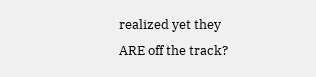realized yet they ARE off the track?